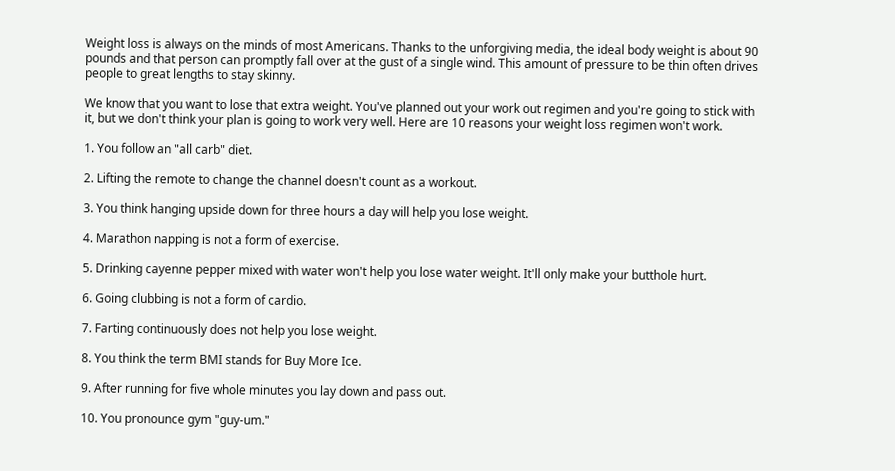Weight loss is always on the minds of most Americans. Thanks to the unforgiving media, the ideal body weight is about 90 pounds and that person can promptly fall over at the gust of a single wind. This amount of pressure to be thin often drives people to great lengths to stay skinny.

We know that you want to lose that extra weight. You've planned out your work out regimen and you're going to stick with it, but we don't think your plan is going to work very well. Here are 10 reasons your weight loss regimen won't work.

1. You follow an "all carb" diet.

2. Lifting the remote to change the channel doesn't count as a workout.

3. You think hanging upside down for three hours a day will help you lose weight.

4. Marathon napping is not a form of exercise.

5. Drinking cayenne pepper mixed with water won't help you lose water weight. It'll only make your butthole hurt.

6. Going clubbing is not a form of cardio.

7. Farting continuously does not help you lose weight.

8. You think the term BMI stands for Buy More Ice.

9. After running for five whole minutes you lay down and pass out.

10. You pronounce gym "guy-um."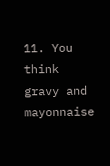11. You think gravy and mayonnaise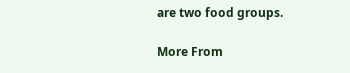are two food groups.

More From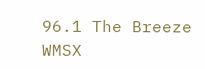96.1 The Breeze WMSX